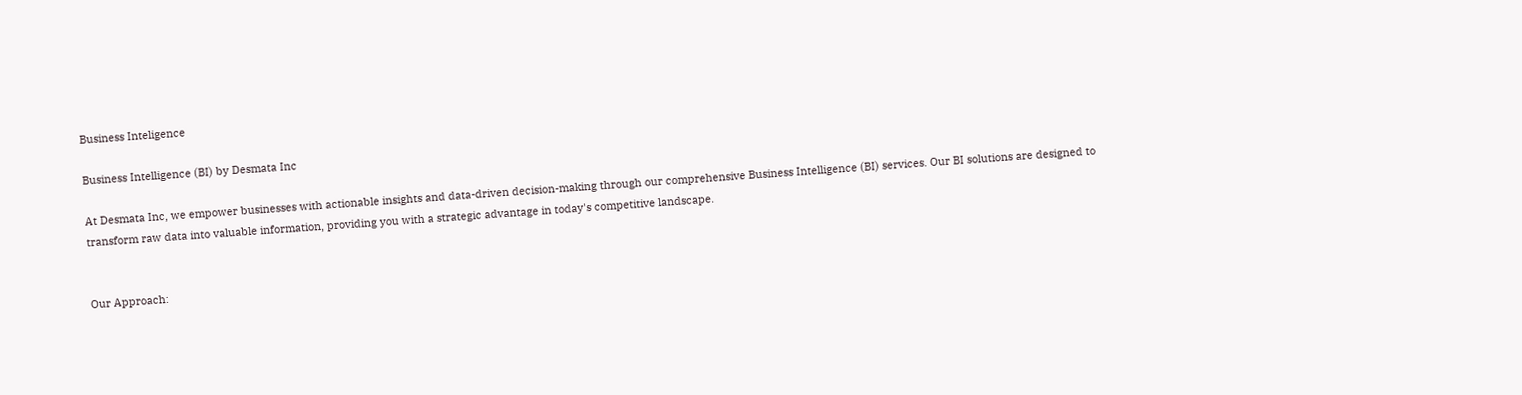Business Inteligence

Business Intelligence (BI) by Desmata Inc

At Desmata Inc, we empower businesses with actionable insights and data-driven decision-making through our comprehensive Business Intelligence (BI) services. Our BI solutions are designed to transform raw data into valuable information, providing you with a strategic advantage in today's competitive landscape.


Our Approach: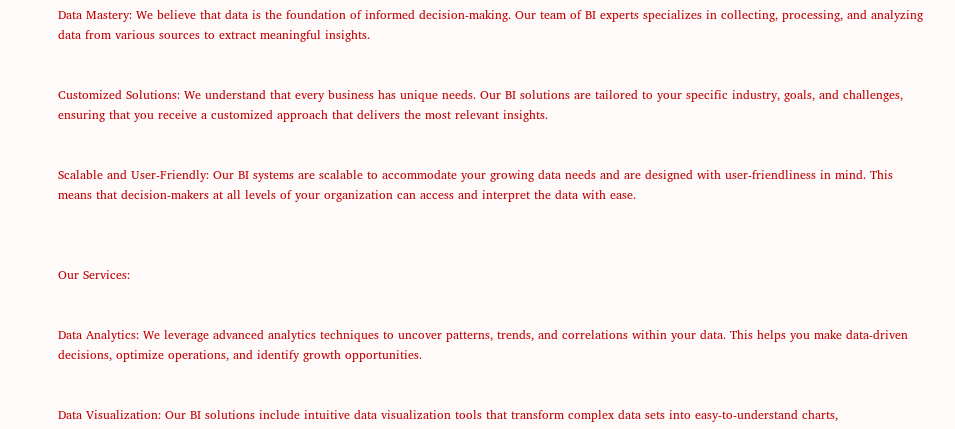Data Mastery: We believe that data is the foundation of informed decision-making. Our team of BI experts specializes in collecting, processing, and analyzing data from various sources to extract meaningful insights.


Customized Solutions: We understand that every business has unique needs. Our BI solutions are tailored to your specific industry, goals, and challenges, ensuring that you receive a customized approach that delivers the most relevant insights.


Scalable and User-Friendly: Our BI systems are scalable to accommodate your growing data needs and are designed with user-friendliness in mind. This means that decision-makers at all levels of your organization can access and interpret the data with ease.



Our Services:


Data Analytics: We leverage advanced analytics techniques to uncover patterns, trends, and correlations within your data. This helps you make data-driven decisions, optimize operations, and identify growth opportunities.


Data Visualization: Our BI solutions include intuitive data visualization tools that transform complex data sets into easy-to-understand charts,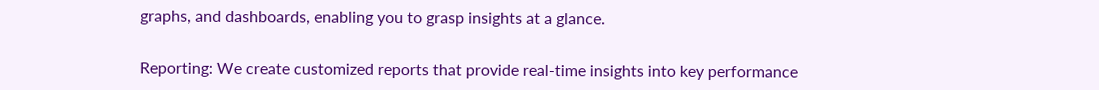graphs, and dashboards, enabling you to grasp insights at a glance.


Reporting: We create customized reports that provide real-time insights into key performance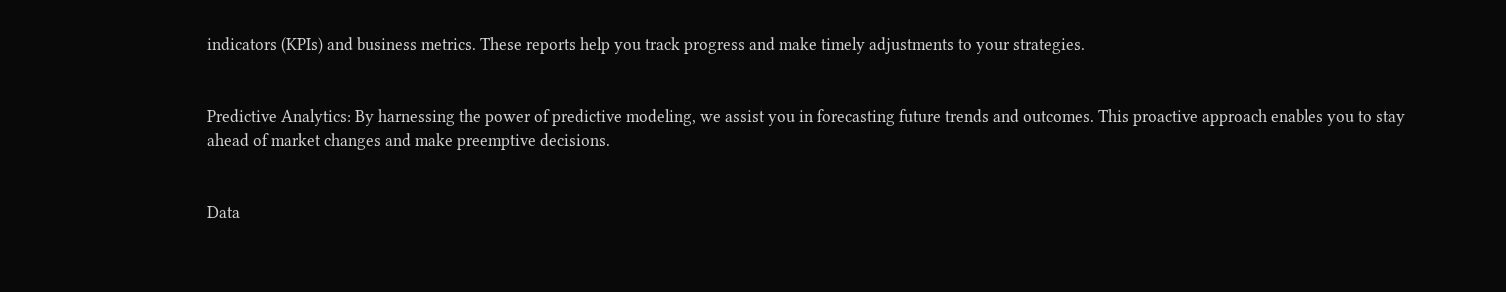indicators (KPIs) and business metrics. These reports help you track progress and make timely adjustments to your strategies.


Predictive Analytics: By harnessing the power of predictive modeling, we assist you in forecasting future trends and outcomes. This proactive approach enables you to stay ahead of market changes and make preemptive decisions.


Data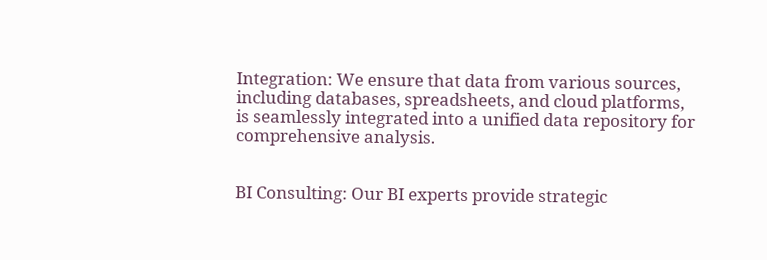Integration: We ensure that data from various sources, including databases, spreadsheets, and cloud platforms, is seamlessly integrated into a unified data repository for comprehensive analysis.


BI Consulting: Our BI experts provide strategic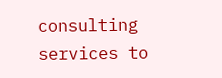consulting services to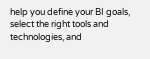help you define your BI goals, select the right tools and technologies, and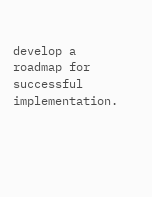develop a roadmap for successful implementation.